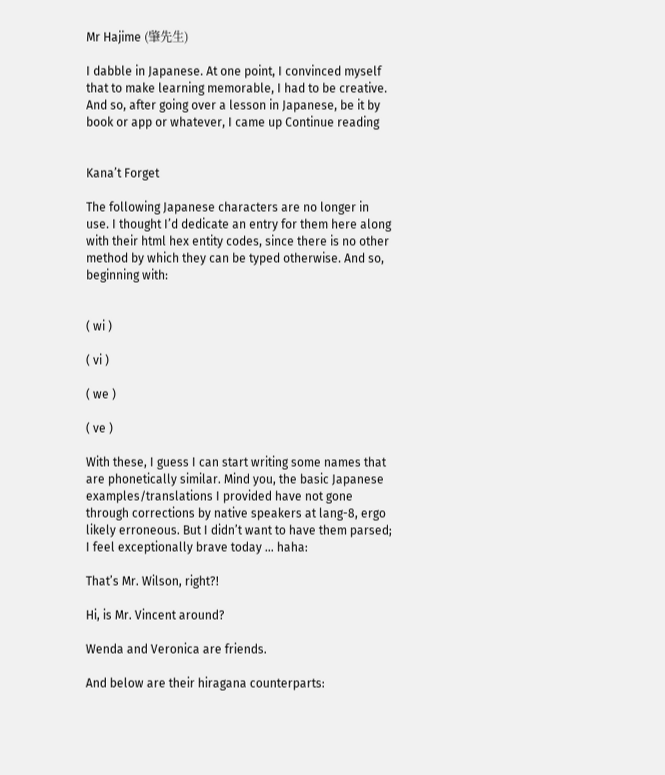Mr Hajime (肇先生)

I dabble in Japanese. At one point, I convinced myself that to make learning memorable, I had to be creative. And so, after going over a lesson in Japanese, be it by book or app or whatever, I came up Continue reading


Kana’t Forget

The following Japanese characters are no longer in use. I thought I’d dedicate an entry for them here along with their html hex entity codes, since there is no other method by which they can be typed otherwise. And so, beginning with:


( wi )

( vi )

( we )

( ve )

With these, I guess I can start writing some names that are phonetically similar. Mind you, the basic Japanese examples/translations I provided have not gone through corrections by native speakers at lang-8, ergo likely erroneous. But I didn’t want to have them parsed; I feel exceptionally brave today … haha:

That’s Mr. Wilson, right?!

Hi, is Mr. Vincent around?

Wenda and Veronica are friends.

And below are their hiragana counterparts: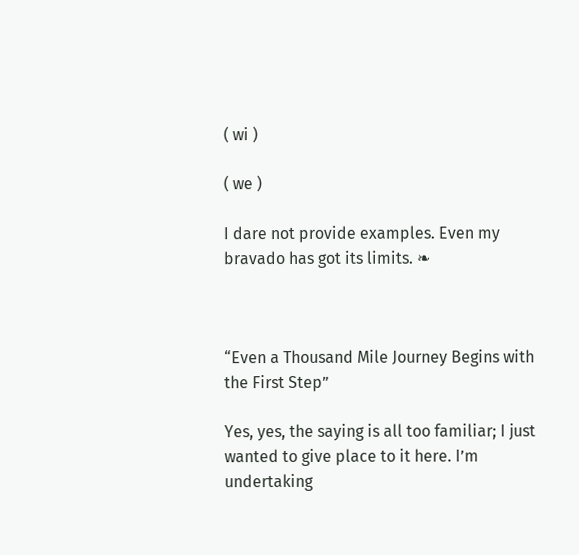( wi )

( we )

I dare not provide examples. Even my bravado has got its limits. ❧



“Even a Thousand Mile Journey Begins with the First Step”

Yes, yes, the saying is all too familiar; I just wanted to give place to it here. I’m undertaking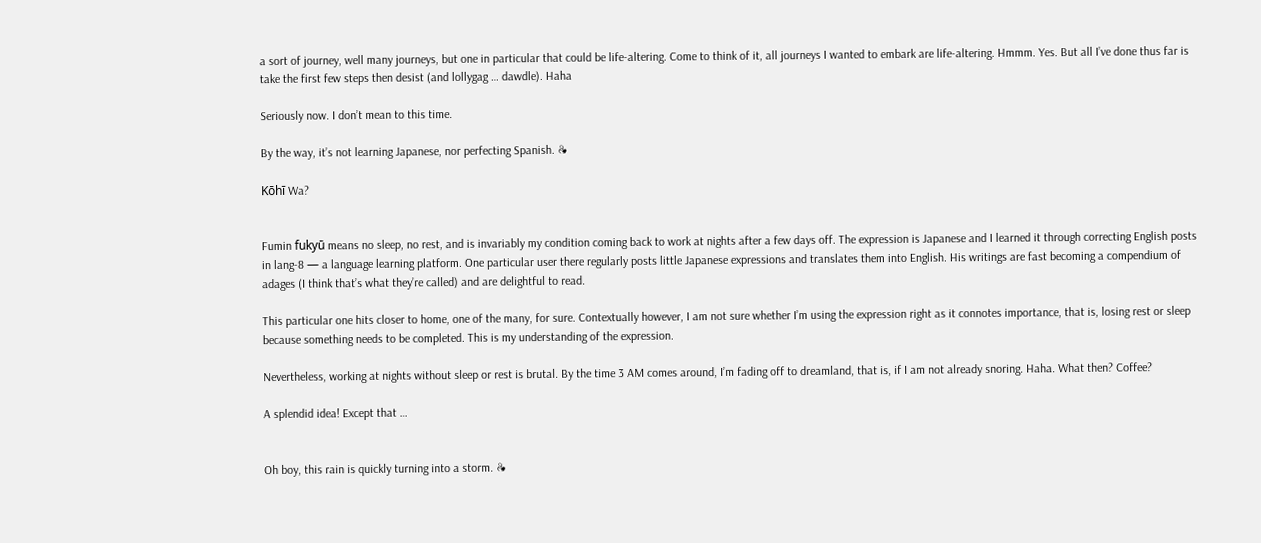a sort of journey, well many journeys, but one in particular that could be life-altering. Come to think of it, all journeys I wanted to embark are life-altering. Hmmm. Yes. But all I’ve done thus far is take the first few steps then desist (and lollygag … dawdle). Haha

Seriously now. I don’t mean to this time.

By the way, it’s not learning Japanese, nor perfecting Spanish. ❧

Kōhī Wa?


Fumin fukyū means no sleep, no rest, and is invariably my condition coming back to work at nights after a few days off. The expression is Japanese and I learned it through correcting English posts in lang-8 — a language learning platform. One particular user there regularly posts little Japanese expressions and translates them into English. His writings are fast becoming a compendium of adages (I think that’s what they’re called) and are delightful to read.

This particular one hits closer to home, one of the many, for sure. Contextually however, I am not sure whether I’m using the expression right as it connotes importance, that is, losing rest or sleep because something needs to be completed. This is my understanding of the expression.

Nevertheless, working at nights without sleep or rest is brutal. By the time 3 AM comes around, I’m fading off to dreamland, that is, if I am not already snoring. Haha. What then? Coffee?

A splendid idea! Except that …


Oh boy, this rain is quickly turning into a storm. ❧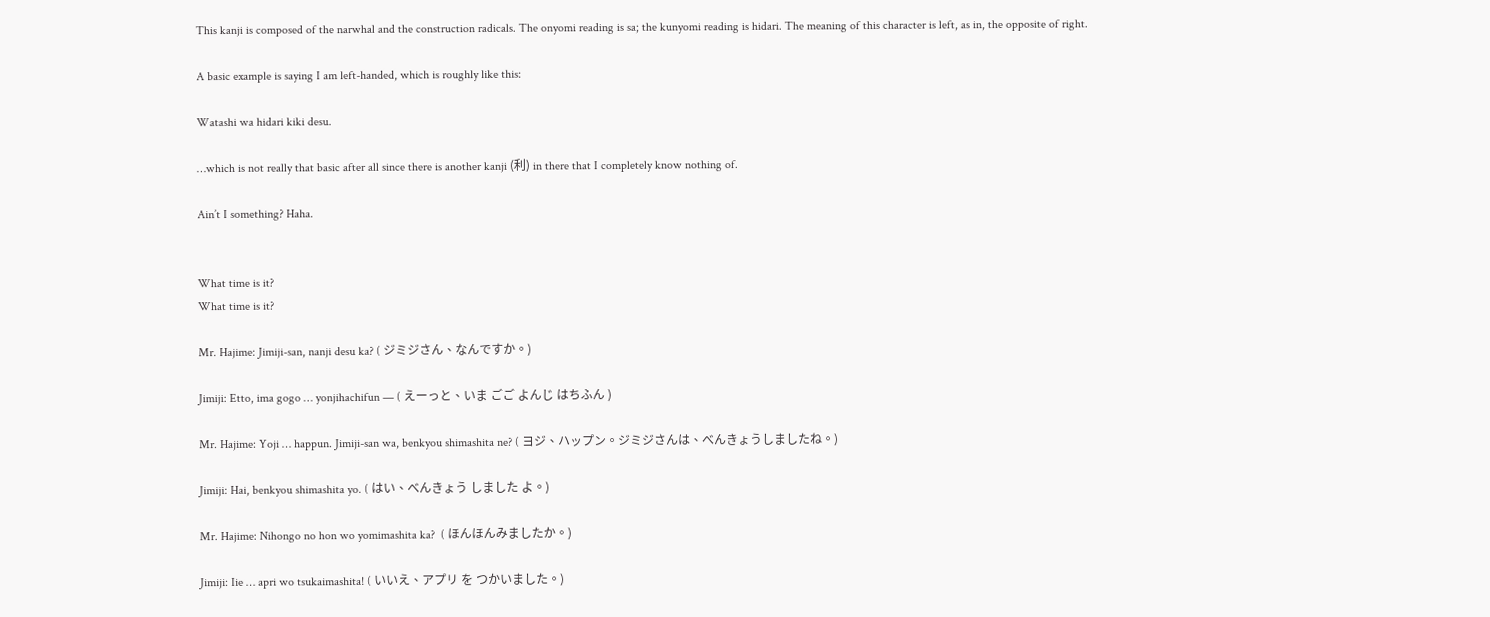This kanji is composed of the narwhal and the construction radicals. The onyomi reading is sa; the kunyomi reading is hidari. The meaning of this character is left, as in, the opposite of right.

A basic example is saying I am left-handed, which is roughly like this:

Watashi wa hidari kiki desu.

…which is not really that basic after all since there is another kanji (利) in there that I completely know nothing of.

Ain’t I something? Haha.


What time is it?
What time is it?

Mr. Hajime: Jimiji-san, nanji desu ka? ( ジミジさん、なんですか。)

Jimiji: Etto, ima gogo … yonjihachifun — ( えーっと、いま ごご よんじ はちふん )

Mr. Hajime: Yoji … happun. Jimiji-san wa, benkyou shimashita ne? ( ヨジ、ハップン。ジミジさんは、べんきょうしましたね。)

Jimiji: Hai, benkyou shimashita yo. ( はい、べんきょう しました よ。)

Mr. Hajime: Nihongo no hon wo yomimashita ka?  ( ほんほんみましたか。)

Jimiji: Iie … apri wo tsukaimashita! ( いいえ、アプリ を つかいました。)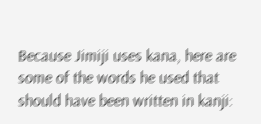Because Jimiji uses kana, here are some of the words he used that should have been written in kanji: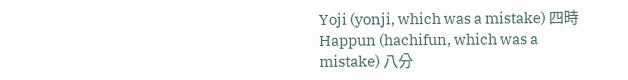Yoji (yonji, which was a mistake) 四時
Happun (hachifun, which was a mistake) 八分